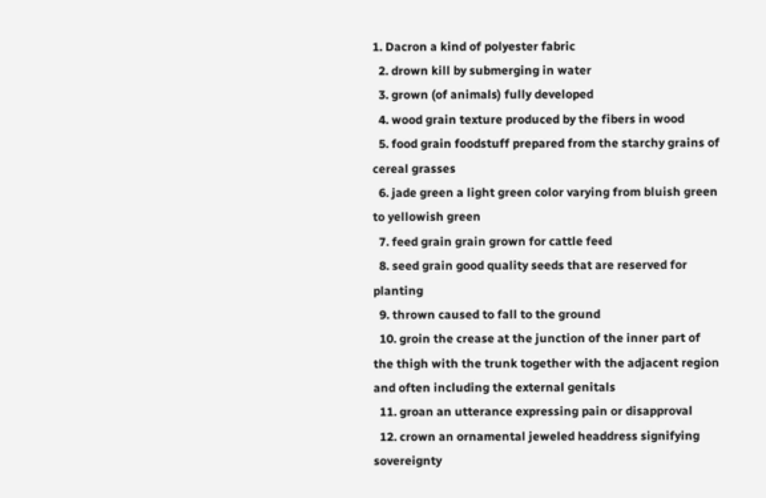1. Dacron a kind of polyester fabric
  2. drown kill by submerging in water
  3. grown (of animals) fully developed
  4. wood grain texture produced by the fibers in wood
  5. food grain foodstuff prepared from the starchy grains of cereal grasses
  6. jade green a light green color varying from bluish green to yellowish green
  7. feed grain grain grown for cattle feed
  8. seed grain good quality seeds that are reserved for planting
  9. thrown caused to fall to the ground
  10. groin the crease at the junction of the inner part of the thigh with the trunk together with the adjacent region and often including the external genitals
  11. groan an utterance expressing pain or disapproval
  12. crown an ornamental jeweled headdress signifying sovereignty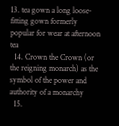13. tea gown a long loose-fitting gown formerly popular for wear at afternoon tea
  14. Crown the Crown (or the reigning monarch) as the symbol of the power and authority of a monarchy
  15.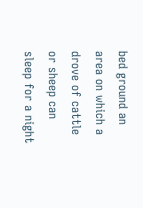bed ground an area on which a drove of cattle or sheep can sleep for a night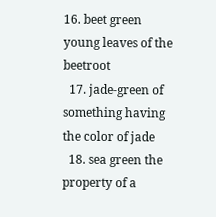16. beet green young leaves of the beetroot
  17. jade-green of something having the color of jade
  18. sea green the property of a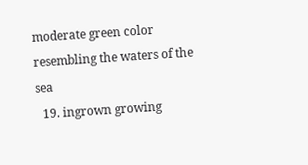moderate green color resembling the waters of the sea
  19. ingrown growing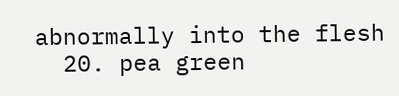abnormally into the flesh
  20. pea green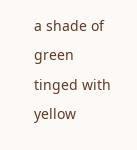a shade of green tinged with yellow